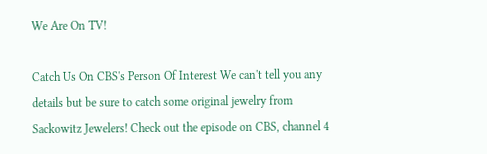We Are On TV!

Catch Us On CBS's Person Of Interest We can't tell you any details but be sure to catch some original jewelry from Sackowitz Jewelers! Check out the episode on CBS, channel 4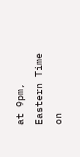at 9pm, Eastern Time on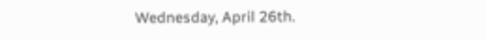Wednesday, April 26th.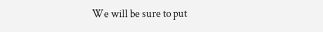We will be sure to put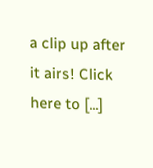a clip up after it airs! Click here to [...]